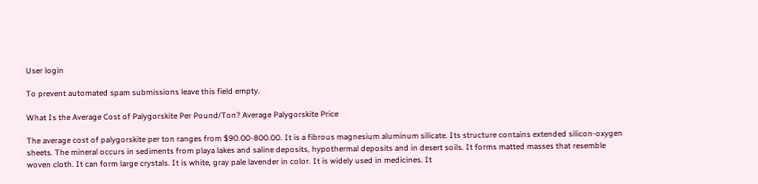User login

To prevent automated spam submissions leave this field empty.

What Is the Average Cost of Palygorskite Per Pound/Ton? Average Palygorskite Price

The average cost of palygorskite per ton ranges from $90.00-800.00. It is a fibrous magnesium aluminum silicate. Its structure contains extended silicon-oxygen sheets. The mineral occurs in sediments from playa lakes and saline deposits, hypothermal deposits and in desert soils. It forms matted masses that resemble woven cloth. It can form large crystals. It is white, gray pale lavender in color. It is widely used in medicines. It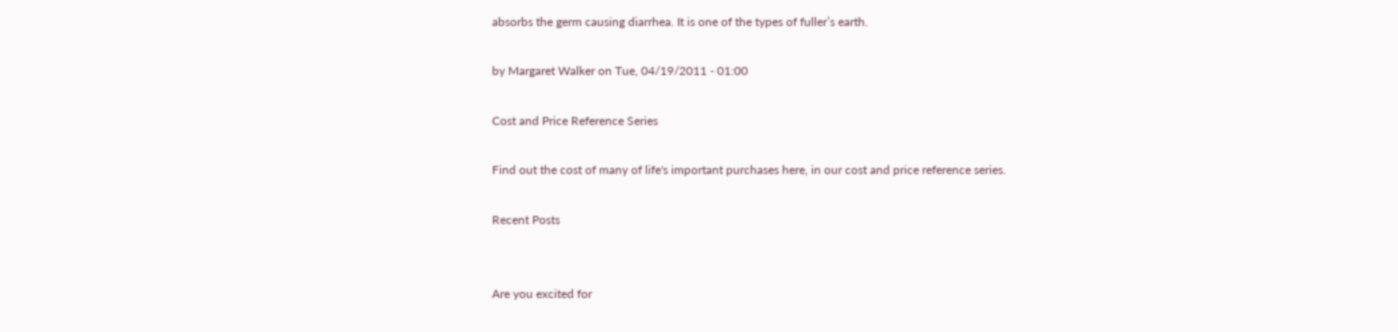absorbs the germ causing diarrhea. It is one of the types of fuller’s earth.

by Margaret Walker on Tue, 04/19/2011 - 01:00

Cost and Price Reference Series

Find out the cost of many of life's important purchases here, in our cost and price reference series.

Recent Posts


Are you excited for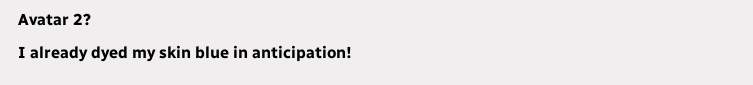Avatar 2?
I already dyed my skin blue in anticipation!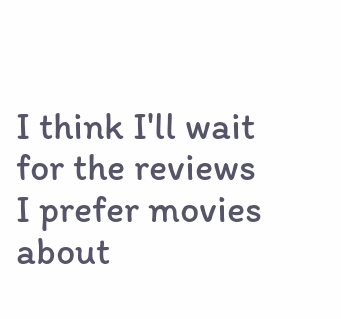I think I'll wait for the reviews
I prefer movies about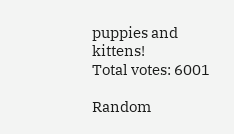puppies and kittens!
Total votes: 6001

Random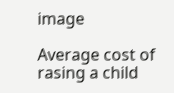image

Average cost of rasing a child